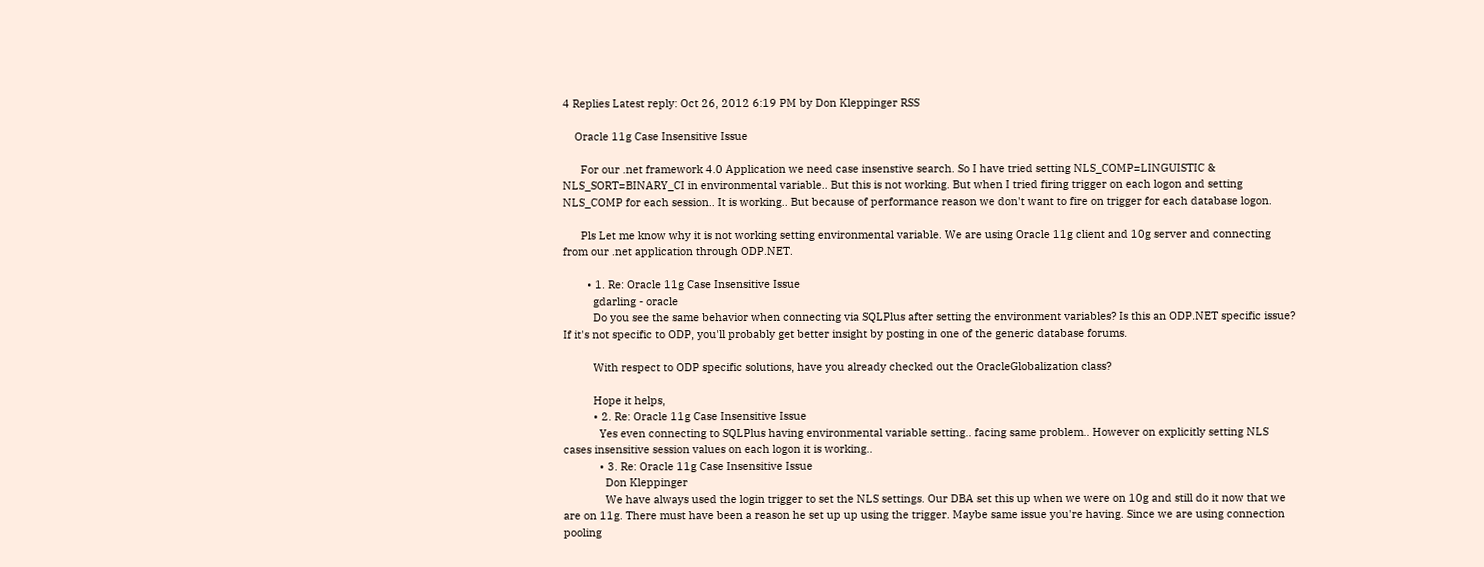4 Replies Latest reply: Oct 26, 2012 6:19 PM by Don Kleppinger RSS

    Oracle 11g Case Insensitive Issue

      For our .net framework 4.0 Application we need case insenstive search. So I have tried setting NLS_COMP=LINGUISTIC & NLS_SORT=BINARY_CI in environmental variable.. But this is not working. But when I tried firing trigger on each logon and setting NLS_COMP for each session.. It is working.. But because of performance reason we don't want to fire on trigger for each database logon.

      Pls Let me know why it is not working setting environmental variable. We are using Oracle 11g client and 10g server and connecting from our .net application through ODP.NET.

        • 1. Re: Oracle 11g Case Insensitive Issue
          gdarling - oracle
          Do you see the same behavior when connecting via SQLPlus after setting the environment variables? Is this an ODP.NET specific issue? If it's not specific to ODP, you'll probably get better insight by posting in one of the generic database forums.

          With respect to ODP specific solutions, have you already checked out the OracleGlobalization class?

          Hope it helps,
          • 2. Re: Oracle 11g Case Insensitive Issue
            Yes even connecting to SQLPlus having environmental variable setting.. facing same problem.. However on explicitly setting NLS cases insensitive session values on each logon it is working..
            • 3. Re: Oracle 11g Case Insensitive Issue
              Don Kleppinger
              We have always used the login trigger to set the NLS settings. Our DBA set this up when we were on 10g and still do it now that we are on 11g. There must have been a reason he set up up using the trigger. Maybe same issue you're having. Since we are using connection pooling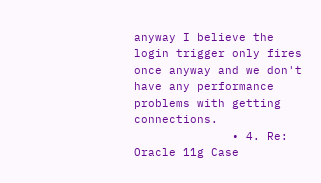anyway I believe the login trigger only fires once anyway and we don't have any performance problems with getting connections.
              • 4. Re: Oracle 11g Case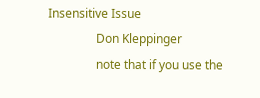Insensitive Issue
                Don Kleppinger
                note that if you use the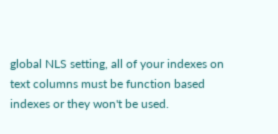global NLS setting, all of your indexes on text columns must be function based indexes or they won't be used.